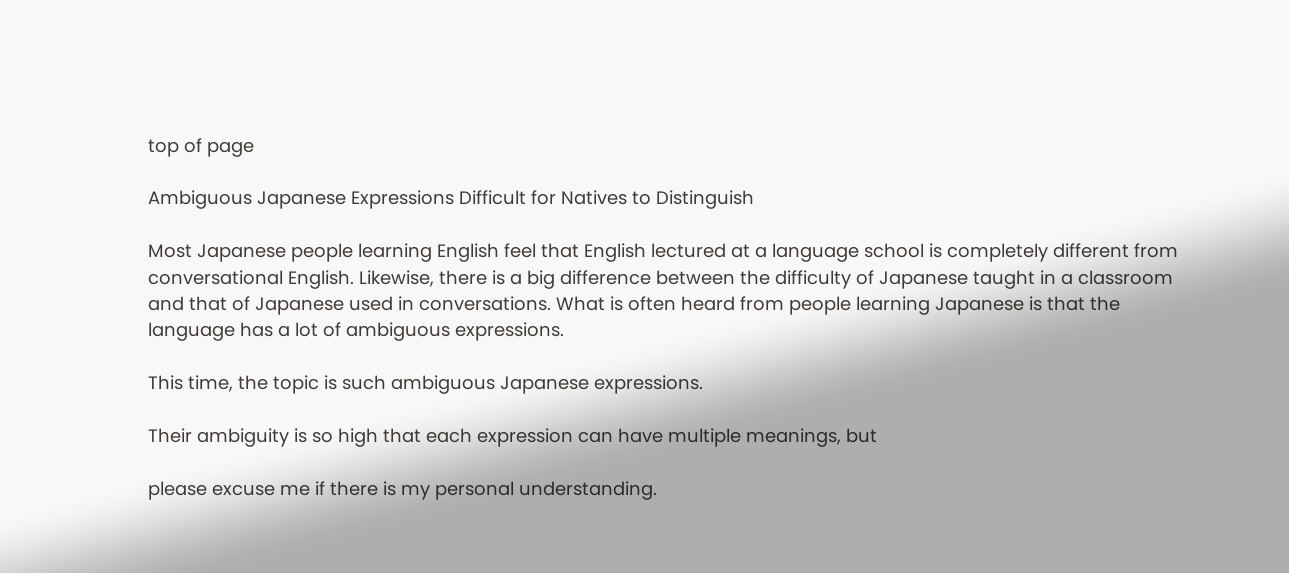top of page

Ambiguous Japanese Expressions Difficult for Natives to Distinguish

Most Japanese people learning English feel that English lectured at a language school is completely different from conversational English. Likewise, there is a big difference between the difficulty of Japanese taught in a classroom and that of Japanese used in conversations. What is often heard from people learning Japanese is that the language has a lot of ambiguous expressions.

This time, the topic is such ambiguous Japanese expressions.

Their ambiguity is so high that each expression can have multiple meanings, but

please excuse me if there is my personal understanding.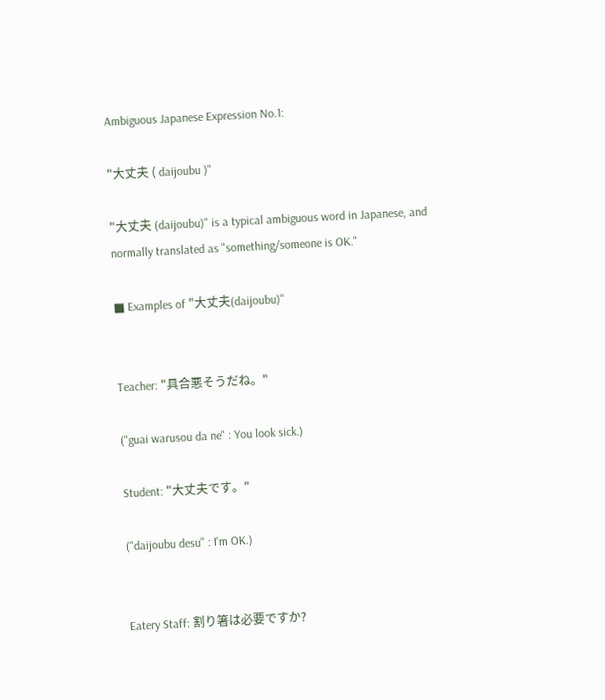Ambiguous Japanese Expression No.1:

"大丈夫 ( daijoubu )"

"大丈夫 (daijoubu)" is a typical ambiguous word in Japanese, and normally translated as "something/someone is OK."

■ Examples of "大丈夫(daijoubu)"


Teacher: "具合悪そうだね。"

("guai warusou da ne" : You look sick.)

Student: "大丈夫です。"

("daijoubu desu" : I'm OK.)


Eatery Staff: 割り箸は必要ですか?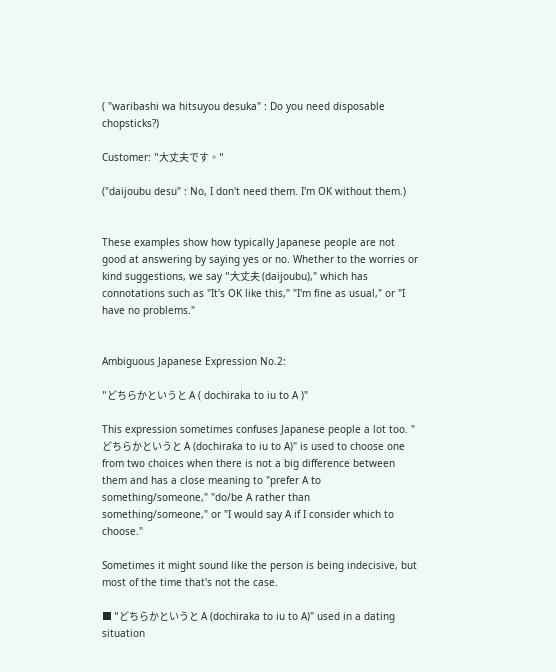( "waribashi wa hitsuyou desuka" : Do you need disposable chopsticks?)

Customer: "大丈夫です。"

("daijoubu desu" : No, I don't need them. I'm OK without them.)


These examples show how typically Japanese people are not good at answering by saying yes or no. Whether to the worries or kind suggestions, we say "大丈夫 (daijoubu)," which has connotations such as "It's OK like this," "I'm fine as usual," or "I have no problems."


Ambiguous Japanese Expression No.2:

"どちらかというと A ( dochiraka to iu to A )"

This expression sometimes confuses Japanese people a lot too. "どちらかというと A (dochiraka to iu to A)" is used to choose one from two choices when there is not a big difference between them and has a close meaning to "prefer A to something/someone," "do/be A rather than something/someone," or "I would say A if I consider which to choose."

Sometimes it might sound like the person is being indecisive, but most of the time that's not the case.

■ "どちらかというと A (dochiraka to iu to A)" used in a dating situation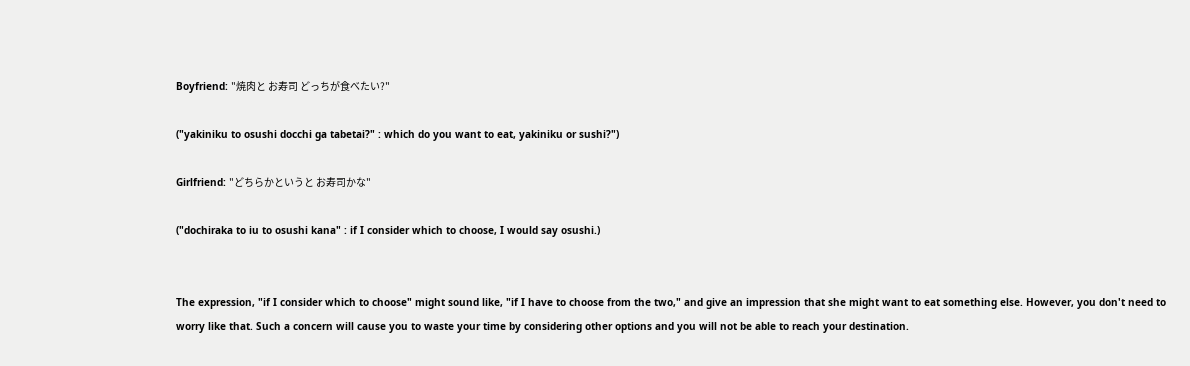Boyfriend: "焼肉と お寿司 どっちが食べたい?"

("yakiniku to osushi docchi ga tabetai?" : which do you want to eat, yakiniku or sushi?")

Girlfriend: "どちらかというと お寿司かな"

("dochiraka to iu to osushi kana" : if I consider which to choose, I would say osushi.)


The expression, "if I consider which to choose" might sound like, "if I have to choose from the two," and give an impression that she might want to eat something else. However, you don't need to worry like that. Such a concern will cause you to waste your time by considering other options and you will not be able to reach your destination.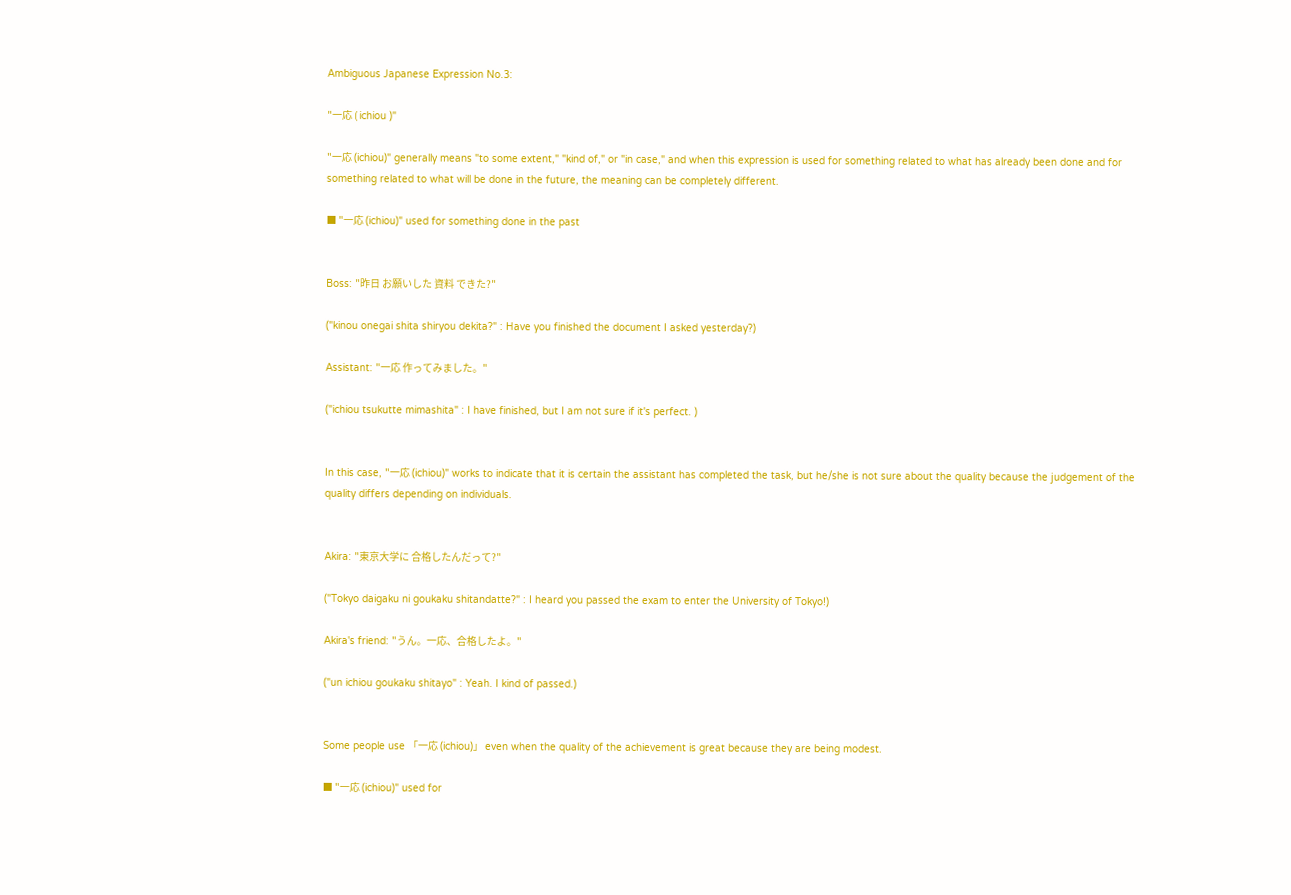Ambiguous Japanese Expression No.3:

"一応 ( ichiou )"

"一応 (ichiou)" generally means "to some extent," "kind of," or "in case," and when this expression is used for something related to what has already been done and for something related to what will be done in the future, the meaning can be completely different.

■ "一応 (ichiou)" used for something done in the past


Boss: "昨日 お願いした 資料 できた?"

("kinou onegai shita shiryou dekita?" : Have you finished the document I asked yesterday?)

Assistant: "一応 作ってみました。"

("ichiou tsukutte mimashita" : I have finished, but I am not sure if it's perfect. )


In this case, "一応 (ichiou)" works to indicate that it is certain the assistant has completed the task, but he/she is not sure about the quality because the judgement of the quality differs depending on individuals.


Akira: "東京大学に 合格したんだって?"

("Tokyo daigaku ni goukaku shitandatte?" : I heard you passed the exam to enter the University of Tokyo!)

Akira's friend: "うん。一応、合格したよ。"

("un ichiou goukaku shitayo" : Yeah. I kind of passed.)


Some people use 「一応 (ichiou)」 even when the quality of the achievement is great because they are being modest.

■ "一応 (ichiou)" used for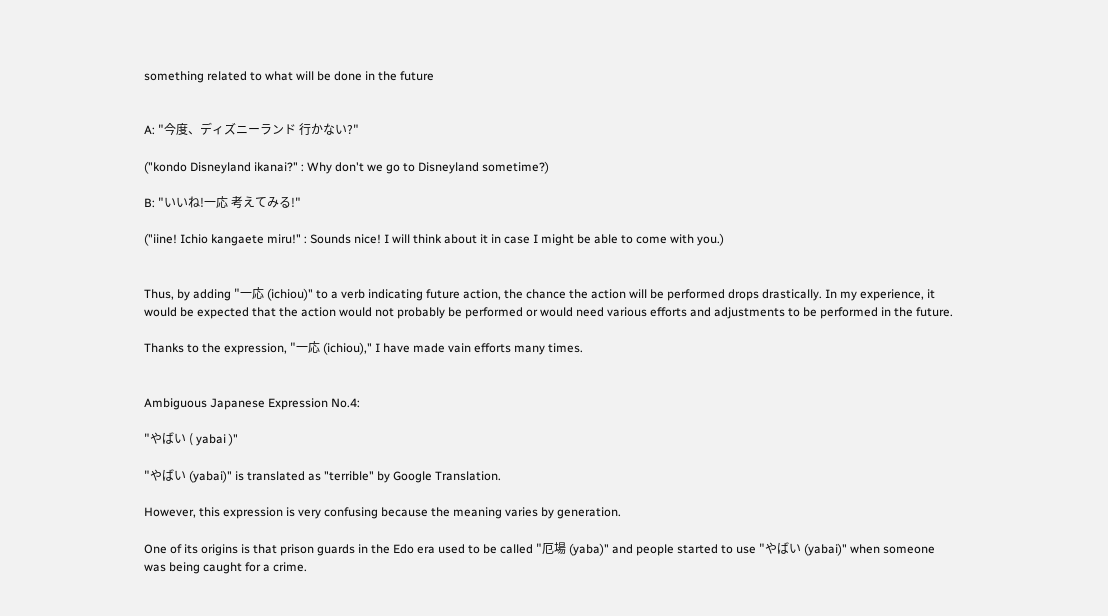something related to what will be done in the future


A: "今度、ディズニーランド 行かない?"

("kondo Disneyland ikanai?" : Why don't we go to Disneyland sometime?)

B: "いいね!一応 考えてみる!"

("iine! Ichio kangaete miru!" : Sounds nice! I will think about it in case I might be able to come with you.)


Thus, by adding "一応 (ichiou)" to a verb indicating future action, the chance the action will be performed drops drastically. In my experience, it would be expected that the action would not probably be performed or would need various efforts and adjustments to be performed in the future.

Thanks to the expression, "一応 (ichiou)," I have made vain efforts many times.


Ambiguous Japanese Expression No.4:

"やばい ( yabai )"

"やばい (yabai)" is translated as "terrible" by Google Translation.

However, this expression is very confusing because the meaning varies by generation.

One of its origins is that prison guards in the Edo era used to be called "厄場 (yaba)" and people started to use "やばい (yabai)" when someone was being caught for a crime.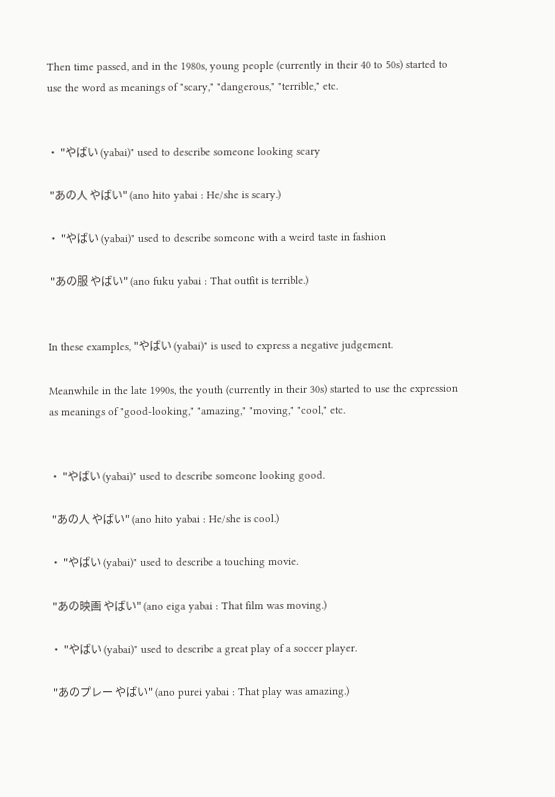Then time passed, and in the 1980s, young people (currently in their 40 to 50s) started to use the word as meanings of "scary," "dangerous," "terrible," etc.


・ "やばい (yabai)" used to describe someone looking scary

 "あの人 やばい" (ano hito yabai : He/she is scary.)

・ "やばい (yabai)" used to describe someone with a weird taste in fashion

 "あの服 やばい" (ano fuku yabai : That outfit is terrible.)


In these examples, "やばい (yabai)" is used to express a negative judgement.

Meanwhile in the late 1990s, the youth (currently in their 30s) started to use the expression as meanings of "good-looking," "amazing," "moving," "cool," etc.


・ "やばい (yabai)" used to describe someone looking good.

 "あの人 やばい" (ano hito yabai : He/she is cool.)

・ "やばい (yabai)" used to describe a touching movie.

 "あの映画 やばい" (ano eiga yabai : That film was moving.)

・ "やばい (yabai)" used to describe a great play of a soccer player.

 "あのプレー やばい" (ano purei yabai : That play was amazing.)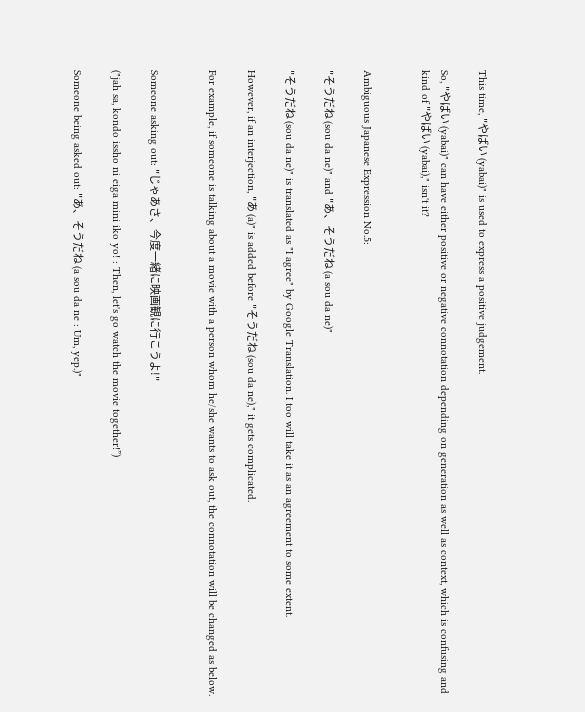This time, "やばい (yabai)" is used to express a positive judgement.

So, "やばい (yabai)" can have either positive or negative connotation depending on generation as well as context, which is confusing and kind of "やばい (yabai)," isn't it?


Ambiguous Japanese Expression No.5:

"そうだね (sou da ne)" and "あ、そうだね (a sou da ne)"

"そうだね (sou da ne)" is translated as "I agree" by Google Translation. I too will take it as an agreement to some extent.

However, if an interjection, "あ (a)" is added before "そうだね (sou da ne)," it gets complicated.

For example, if someone is talking about a movie with a person whom he/she wants to ask out, the connotation will be changed as below.


Someone asking out: "じゃあさ、今度一緒に映画観に行こうよ!"

("jah sa, kondo issho ni eiga mini iko yo! : Then, let's go watch the movie together!”)

Someone being asked out: "あ、そうだね (a sou da ne : Um, yep.)"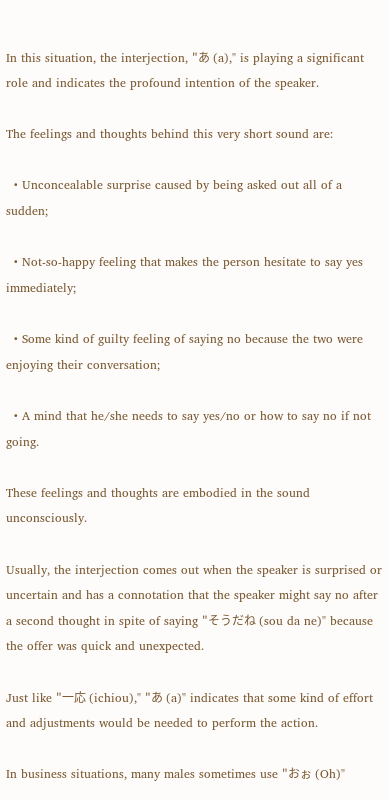In this situation, the interjection, "あ (a)," is playing a significant role and indicates the profound intention of the speaker.

The feelings and thoughts behind this very short sound are:

  • Unconcealable surprise caused by being asked out all of a sudden;

  • Not-so-happy feeling that makes the person hesitate to say yes immediately;

  • Some kind of guilty feeling of saying no because the two were enjoying their conversation;

  • A mind that he/she needs to say yes/no or how to say no if not going.

These feelings and thoughts are embodied in the sound unconsciously.

Usually, the interjection comes out when the speaker is surprised or uncertain and has a connotation that the speaker might say no after a second thought in spite of saying "そうだね (sou da ne)" because the offer was quick and unexpected.

Just like "一応 (ichiou)," "あ (a)" indicates that some kind of effort and adjustments would be needed to perform the action.

In business situations, many males sometimes use "おぉ (Oh)"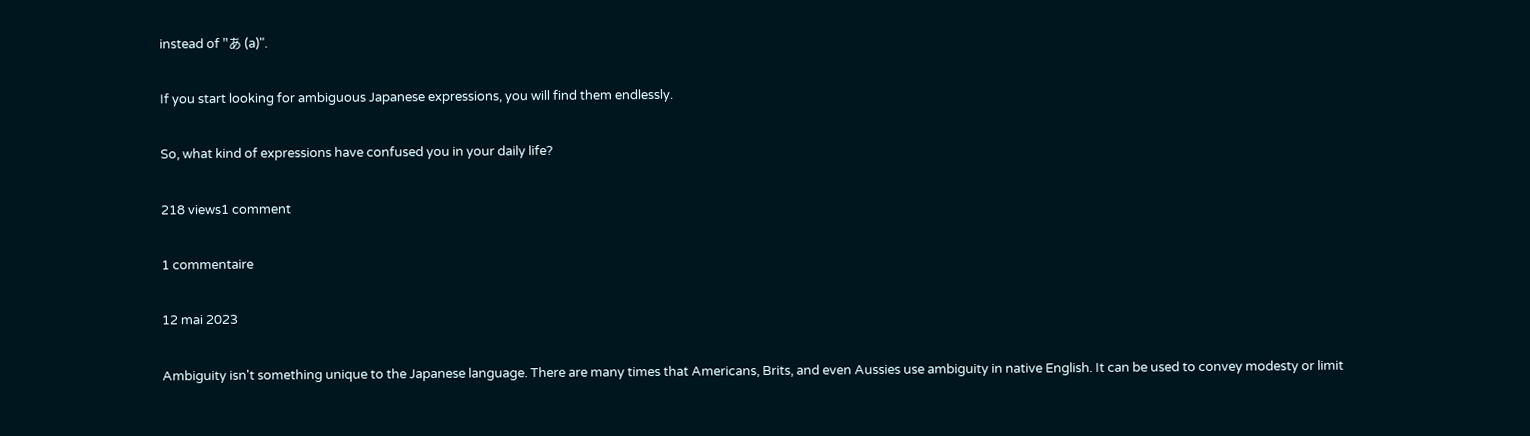instead of "あ (a)".

If you start looking for ambiguous Japanese expressions, you will find them endlessly.

So, what kind of expressions have confused you in your daily life?

218 views1 comment

1 commentaire

12 mai 2023

Ambiguity isn't something unique to the Japanese language. There are many times that Americans, Brits, and even Aussies use ambiguity in native English. It can be used to convey modesty or limit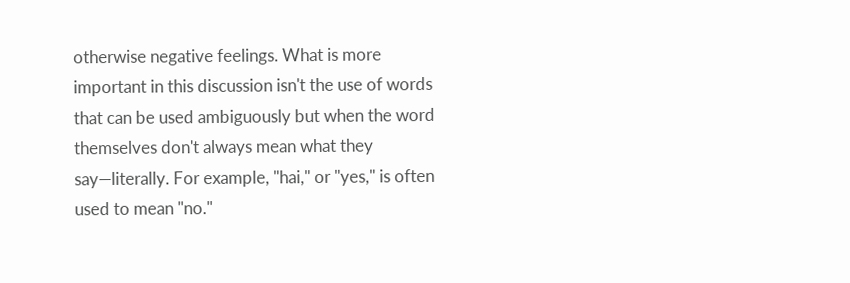otherwise negative feelings. What is more important in this discussion isn't the use of words that can be used ambiguously but when the word themselves don't always mean what they say—literally. For example, "hai," or "yes," is often used to mean "no."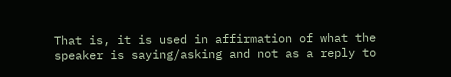That is, it is used in affirmation of what the speaker is saying/asking and not as a reply to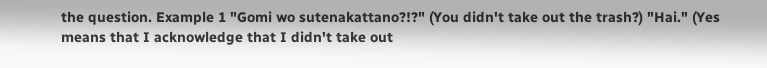the question. Example 1 "Gomi wo sutenakattano?!?" (You didn't take out the trash?) "Hai." (Yes means that I acknowledge that I didn't take out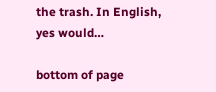the trash. In English, yes would…

bottom of page